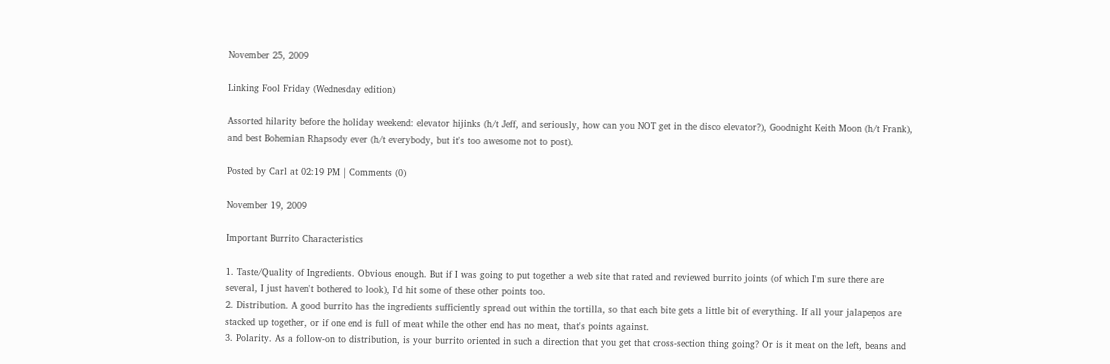November 25, 2009

Linking Fool Friday (Wednesday edition)

Assorted hilarity before the holiday weekend: elevator hijinks (h/t Jeff, and seriously, how can you NOT get in the disco elevator?), Goodnight Keith Moon (h/t Frank), and best Bohemian Rhapsody ever (h/t everybody, but it's too awesome not to post).

Posted by Carl at 02:19 PM | Comments (0)

November 19, 2009

Important Burrito Characteristics

1. Taste/Quality of Ingredients. Obvious enough. But if I was going to put together a web site that rated and reviewed burrito joints (of which I'm sure there are several, I just haven't bothered to look), I'd hit some of these other points too.
2. Distribution. A good burrito has the ingredients sufficiently spread out within the tortilla, so that each bite gets a little bit of everything. If all your jalapeņos are stacked up together, or if one end is full of meat while the other end has no meat, that's points against.
3. Polarity. As a follow-on to distribution, is your burrito oriented in such a direction that you get that cross-section thing going? Or is it meat on the left, beans and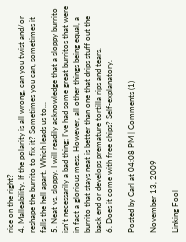rice on the right?
4. Malleability. If the polarity is all wrong, can you twist and/or reshape the burrito to fix it? Sometimes you can, sometimes it falls the hell apart. Which leads us to...
5. Neat vs. sloppy. I will readily acknowledge that a sloppy burrito isn't necessarily a bad thing; I've had some great burritos that were in fact a glorious mess. However, all other things being equal, a burrito that stays neat is better than one that drips stuff out the back end or develops premature tortilla rips and tears.
6. Does it come with free chips? Self-explanatory.

Posted by Carl at 04:08 PM | Comments (1)

November 13, 2009

Linking Fool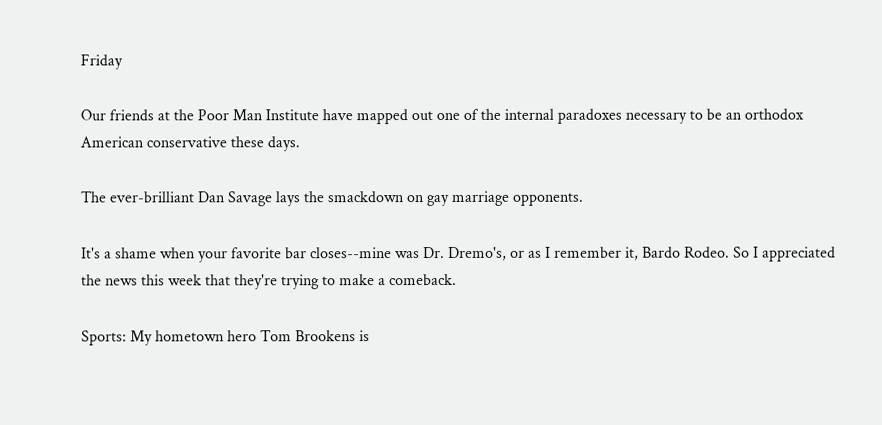Friday

Our friends at the Poor Man Institute have mapped out one of the internal paradoxes necessary to be an orthodox American conservative these days.

The ever-brilliant Dan Savage lays the smackdown on gay marriage opponents.

It's a shame when your favorite bar closes--mine was Dr. Dremo's, or as I remember it, Bardo Rodeo. So I appreciated the news this week that they're trying to make a comeback.

Sports: My hometown hero Tom Brookens is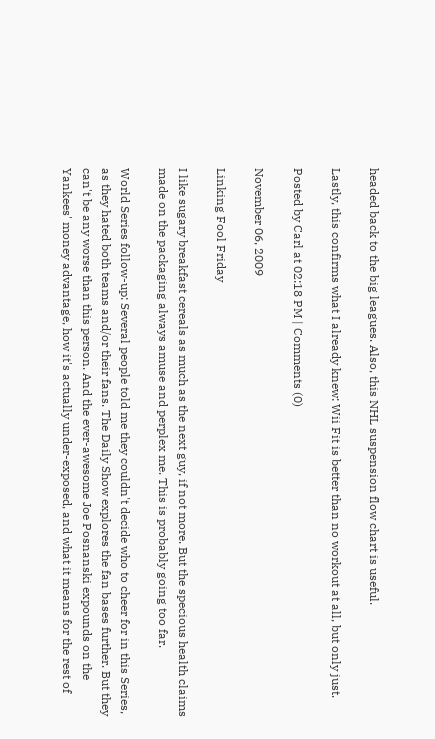headed back to the big leagues. Also, this NHL suspension flow chart is useful.

Lastly, this confirms what I already knew: Wii Fit is better than no workout at all, but only just.

Posted by Carl at 02:18 PM | Comments (0)

November 06, 2009

Linking Fool Friday

I like sugary breakfast cereals as much as the next guy, if not more. But the specious health claims made on the packaging always amuse and perplex me. This is probably going too far.

World Series follow-up: Several people told me they couldn't decide who to cheer for in this Series, as they hated both teams and/or their fans. The Daily Show explores the fan bases further. But they can't be any worse than this person. And the ever-awesome Joe Posnanski expounds on the Yankees' money advantage, how it's actually under-exposed, and what it means for the rest of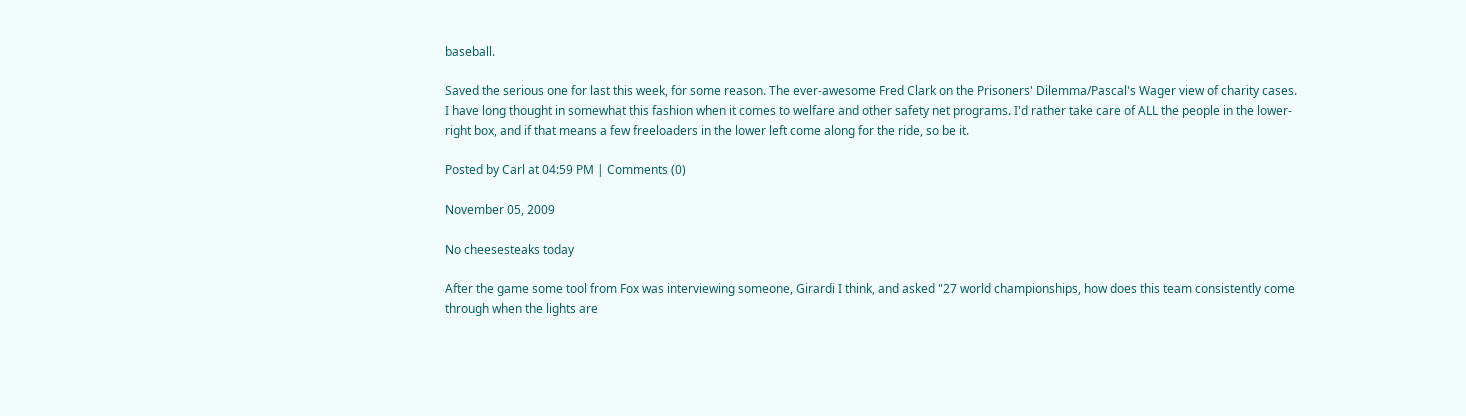baseball.

Saved the serious one for last this week, for some reason. The ever-awesome Fred Clark on the Prisoners' Dilemma/Pascal's Wager view of charity cases. I have long thought in somewhat this fashion when it comes to welfare and other safety net programs. I'd rather take care of ALL the people in the lower-right box, and if that means a few freeloaders in the lower left come along for the ride, so be it.

Posted by Carl at 04:59 PM | Comments (0)

November 05, 2009

No cheesesteaks today

After the game some tool from Fox was interviewing someone, Girardi I think, and asked "27 world championships, how does this team consistently come through when the lights are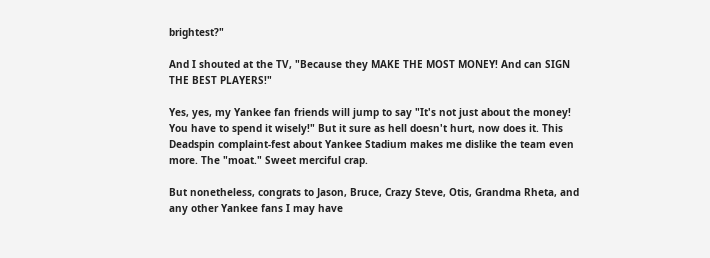brightest?"

And I shouted at the TV, "Because they MAKE THE MOST MONEY! And can SIGN THE BEST PLAYERS!"

Yes, yes, my Yankee fan friends will jump to say "It's not just about the money! You have to spend it wisely!" But it sure as hell doesn't hurt, now does it. This Deadspin complaint-fest about Yankee Stadium makes me dislike the team even more. The "moat." Sweet merciful crap.

But nonetheless, congrats to Jason, Bruce, Crazy Steve, Otis, Grandma Rheta, and any other Yankee fans I may have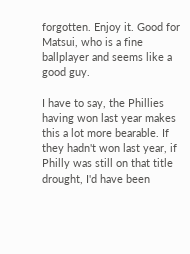forgotten. Enjoy it. Good for Matsui, who is a fine ballplayer and seems like a good guy.

I have to say, the Phillies having won last year makes this a lot more bearable. If they hadn't won last year, if Philly was still on that title drought, I'd have been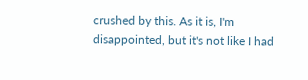crushed by this. As it is, I'm disappointed, but it's not like I had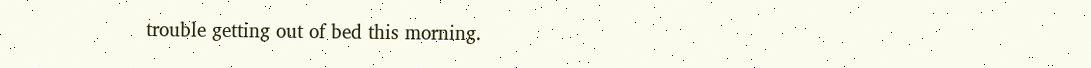trouble getting out of bed this morning.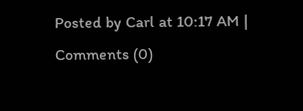Posted by Carl at 10:17 AM | Comments (0)